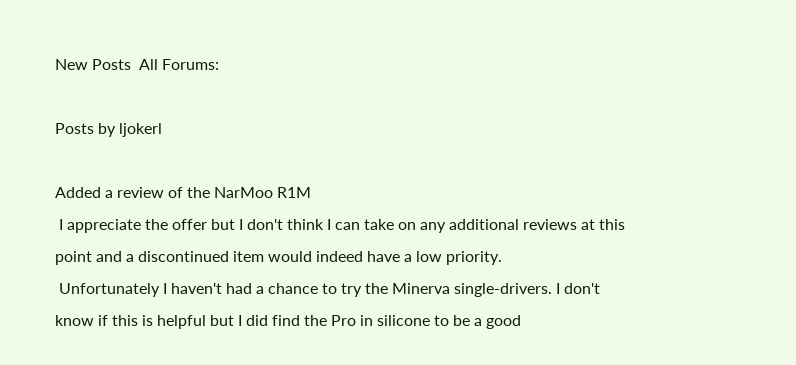New Posts  All Forums:

Posts by ljokerl

Added a review of the NarMoo R1M
 I appreciate the offer but I don't think I can take on any additional reviews at this point and a discontinued item would indeed have a low priority.
 Unfortunately I haven't had a chance to try the Minerva single-drivers. I don't know if this is helpful but I did find the Pro in silicone to be a good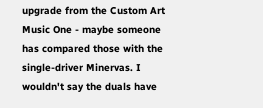upgrade from the Custom Art Music One - maybe someone has compared those with the single-driver Minervas. I wouldn't say the duals have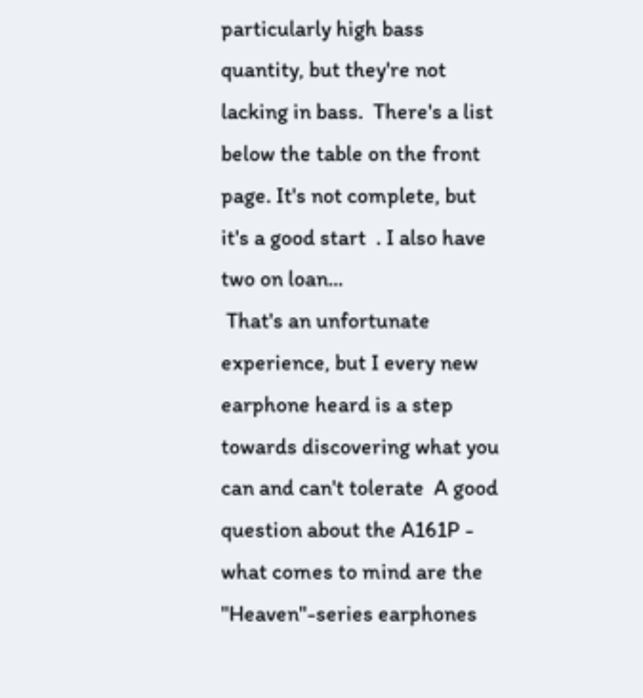particularly high bass quantity, but they're not lacking in bass.  There's a list below the table on the front page. It's not complete, but it's a good start  . I also have two on loan...
 That's an unfortunate experience, but I every new earphone heard is a step towards discovering what you can and can't tolerate  A good question about the A161P - what comes to mind are the "Heaven"-series earphones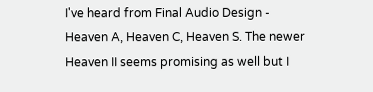I've heard from Final Audio Design - Heaven A, Heaven C, Heaven S. The newer Heaven II seems promising as well but I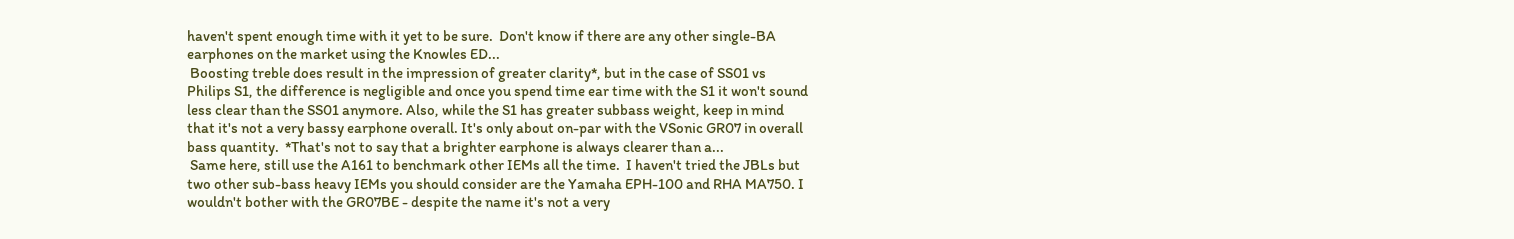haven't spent enough time with it yet to be sure.  Don't know if there are any other single-BA earphones on the market using the Knowles ED...
 Boosting treble does result in the impression of greater clarity*, but in the case of SS01 vs Philips S1, the difference is negligible and once you spend time ear time with the S1 it won't sound less clear than the SS01 anymore. Also, while the S1 has greater subbass weight, keep in mind that it's not a very bassy earphone overall. It's only about on-par with the VSonic GR07 in overall bass quantity.  *That's not to say that a brighter earphone is always clearer than a...
 Same here, still use the A161 to benchmark other IEMs all the time.  I haven't tried the JBLs but two other sub-bass heavy IEMs you should consider are the Yamaha EPH-100 and RHA MA750. I wouldn't bother with the GR07BE - despite the name it's not a very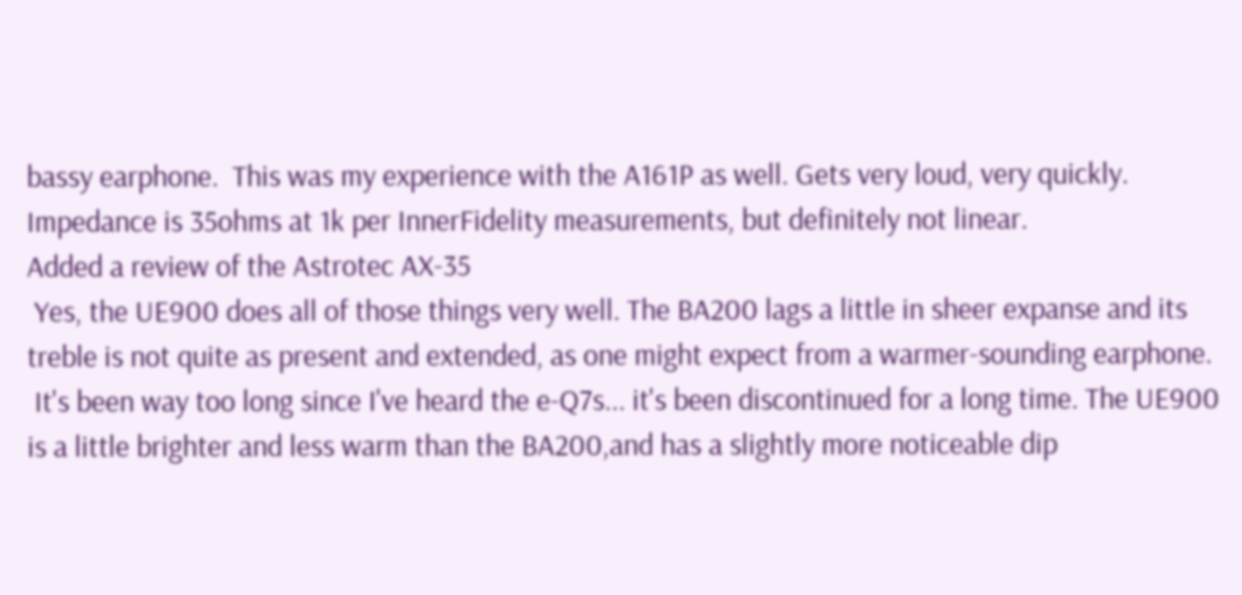bassy earphone.  This was my experience with the A161P as well. Gets very loud, very quickly.  Impedance is 35ohms at 1k per InnerFidelity measurements, but definitely not linear.
Added a review of the Astrotec AX-35
 Yes, the UE900 does all of those things very well. The BA200 lags a little in sheer expanse and its treble is not quite as present and extended, as one might expect from a warmer-sounding earphone.
 It's been way too long since I've heard the e-Q7s... it's been discontinued for a long time. The UE900 is a little brighter and less warm than the BA200,and has a slightly more noticeable dip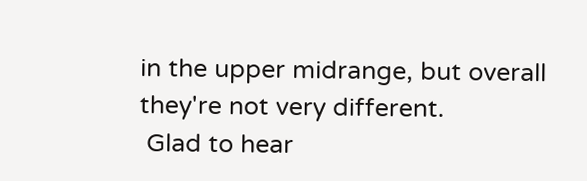in the upper midrange, but overall they're not very different.
 Glad to hear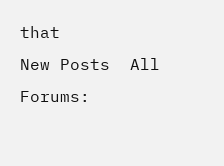that
New Posts  All Forums: